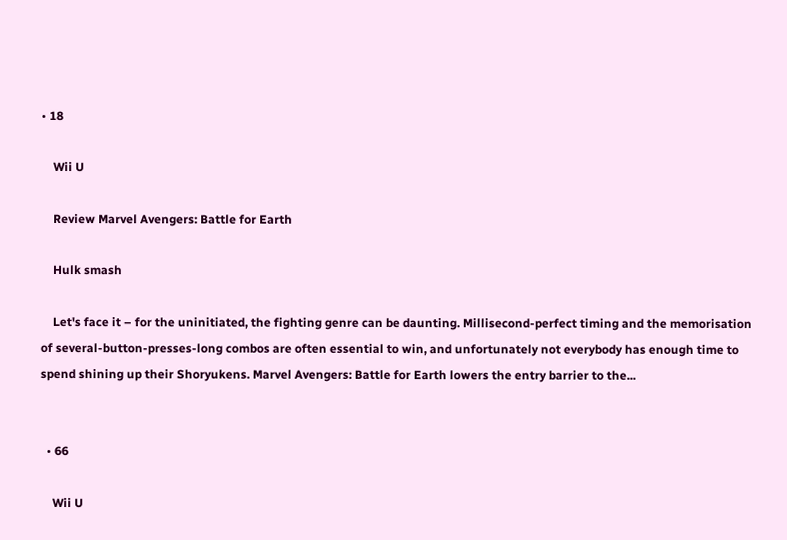• 18

    Wii U

    Review Marvel Avengers: Battle for Earth

    Hulk smash

    Let's face it – for the uninitiated, the fighting genre can be daunting. Millisecond-perfect timing and the memorisation of several-button-presses-long combos are often essential to win, and unfortunately not everybody has enough time to spend shining up their Shoryukens. Marvel Avengers: Battle for Earth lowers the entry barrier to the...


  • 66

    Wii U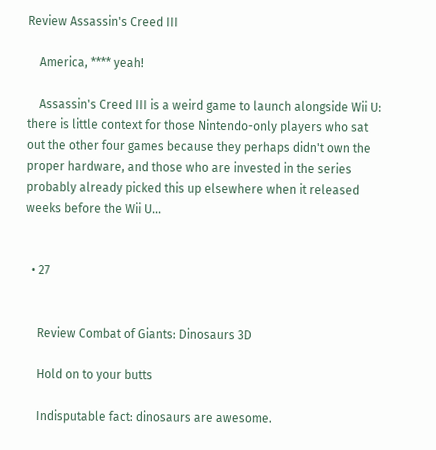Review Assassin's Creed III

    America, **** yeah!

    Assassin's Creed III is a weird game to launch alongside Wii U: there is little context for those Nintendo-only players who sat out the other four games because they perhaps didn't own the proper hardware, and those who are invested in the series probably already picked this up elsewhere when it released weeks before the Wii U...


  • 27


    Review Combat of Giants: Dinosaurs 3D

    Hold on to your butts

    Indisputable fact: dinosaurs are awesome.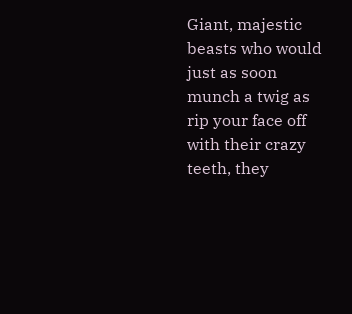Giant, majestic beasts who would just as soon munch a twig as rip your face off with their crazy teeth, they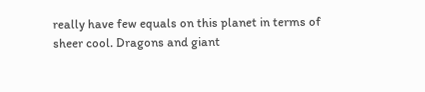really have few equals on this planet in terms of sheer cool. Dragons and giant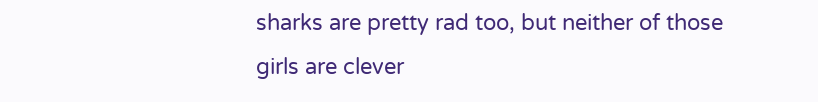sharks are pretty rad too, but neither of those girls are clever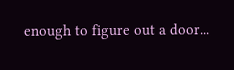enough to figure out a door...